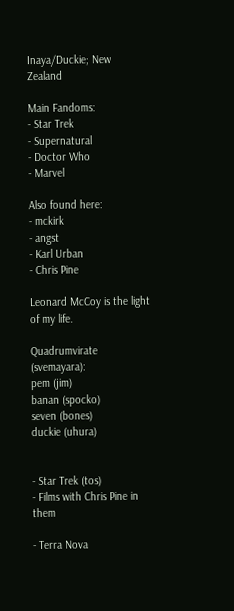Inaya/Duckie; New Zealand

Main Fandoms:
- Star Trek
- Supernatural
- Doctor Who
- Marvel

Also found here:
- mckirk
- angst
- Karl Urban
- Chris Pine

Leonard McCoy is the light of my life.

Quadrumvirate (svemayara):
pem (jim)
banan (spocko)
seven (bones)
duckie (uhura)


- Star Trek (tos)
- Films with Chris Pine in them

- Terra Nova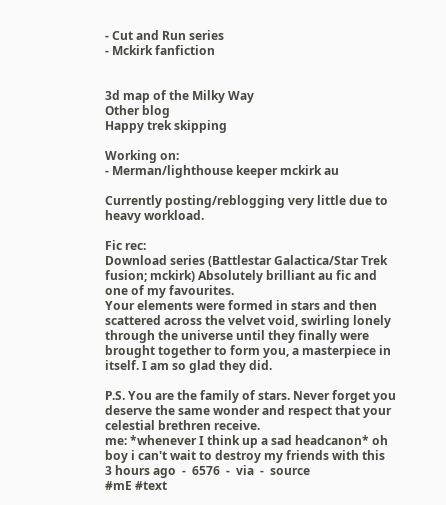- Cut and Run series
- Mckirk fanfiction


3d map of the Milky Way
Other blog
Happy trek skipping

Working on:
- Merman/lighthouse keeper mckirk au

Currently posting/reblogging very little due to heavy workload.

Fic rec:
Download series (Battlestar Galactica/Star Trek fusion; mckirk) Absolutely brilliant au fic and one of my favourites.
Your elements were formed in stars and then scattered across the velvet void, swirling lonely through the universe until they finally were brought together to form you, a masterpiece in itself. I am so glad they did.

P.S. You are the family of stars. Never forget you deserve the same wonder and respect that your celestial brethren receive.
me: *whenever I think up a sad headcanon* oh boy i can't wait to destroy my friends with this
3 hours ago  -  6576  -  via  -  source
#mE #text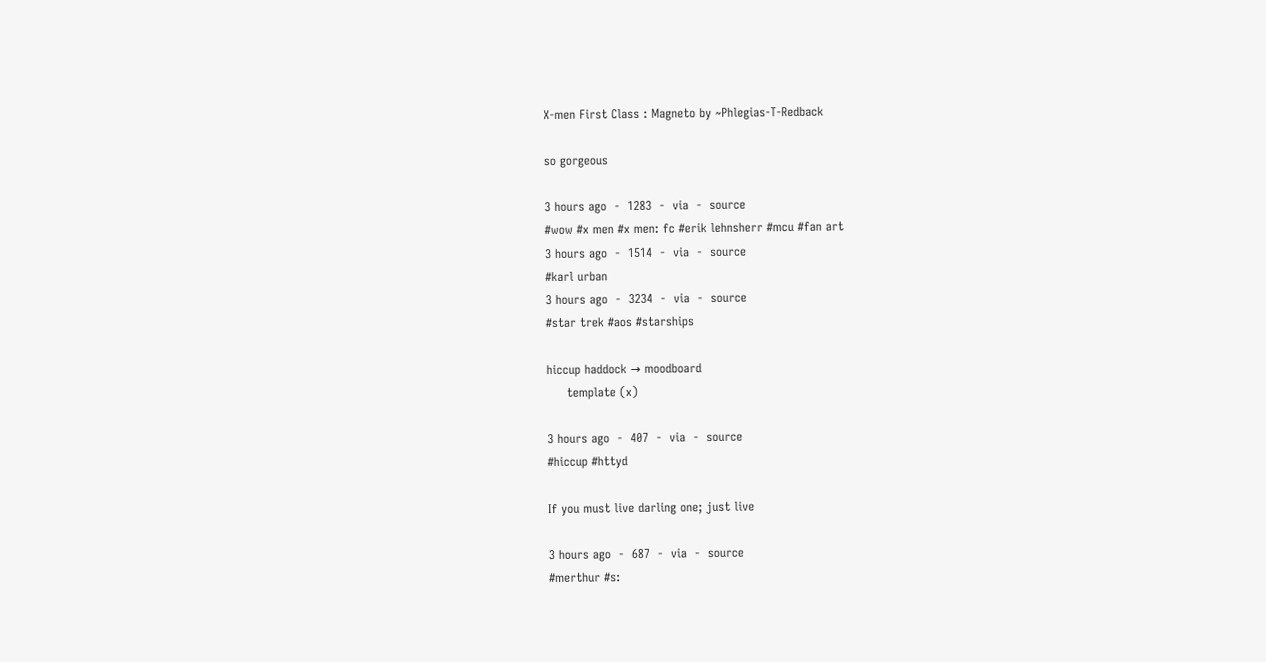X-men First Class : Magneto by ~Phlegias-T-Redback

so gorgeous

3 hours ago  -  1283  -  via  -  source
#wow #x men #x men: fc #erik lehnsherr #mcu #fan art
3 hours ago  -  1514  -  via  -  source
#karl urban
3 hours ago  -  3234  -  via  -  source
#star trek #aos #starships

hiccup haddock → moodboard
     template (x)

3 hours ago  -  407  -  via  -  source
#hiccup #httyd

If you must live darling one; just live

3 hours ago  -  687  -  via  -  source
#merthur #s: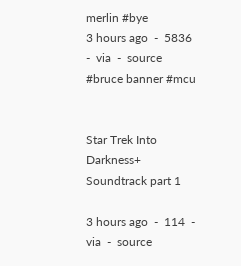merlin #bye
3 hours ago  -  5836  -  via  -  source
#bruce banner #mcu


Star Trek Into Darkness+ Soundtrack part 1

3 hours ago  -  114  -  via  -  source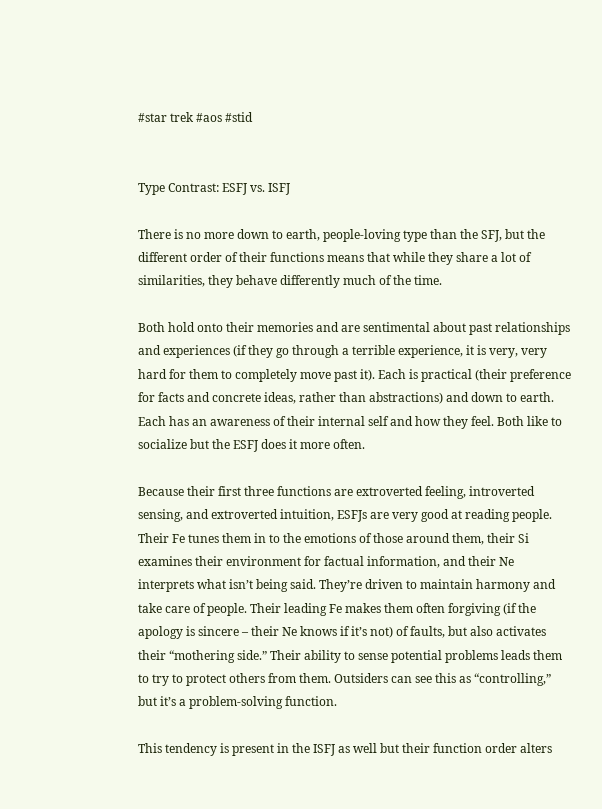#star trek #aos #stid


Type Contrast: ESFJ vs. ISFJ

There is no more down to earth, people-loving type than the SFJ, but the different order of their functions means that while they share a lot of similarities, they behave differently much of the time.

Both hold onto their memories and are sentimental about past relationships and experiences (if they go through a terrible experience, it is very, very hard for them to completely move past it). Each is practical (their preference for facts and concrete ideas, rather than abstractions) and down to earth. Each has an awareness of their internal self and how they feel. Both like to socialize but the ESFJ does it more often.

Because their first three functions are extroverted feeling, introverted sensing, and extroverted intuition, ESFJs are very good at reading people. Their Fe tunes them in to the emotions of those around them, their Si examines their environment for factual information, and their Ne interprets what isn’t being said. They’re driven to maintain harmony and take care of people. Their leading Fe makes them often forgiving (if the apology is sincere – their Ne knows if it’s not) of faults, but also activates their “mothering side.” Their ability to sense potential problems leads them to try to protect others from them. Outsiders can see this as “controlling,” but it’s a problem-solving function.

This tendency is present in the ISFJ as well but their function order alters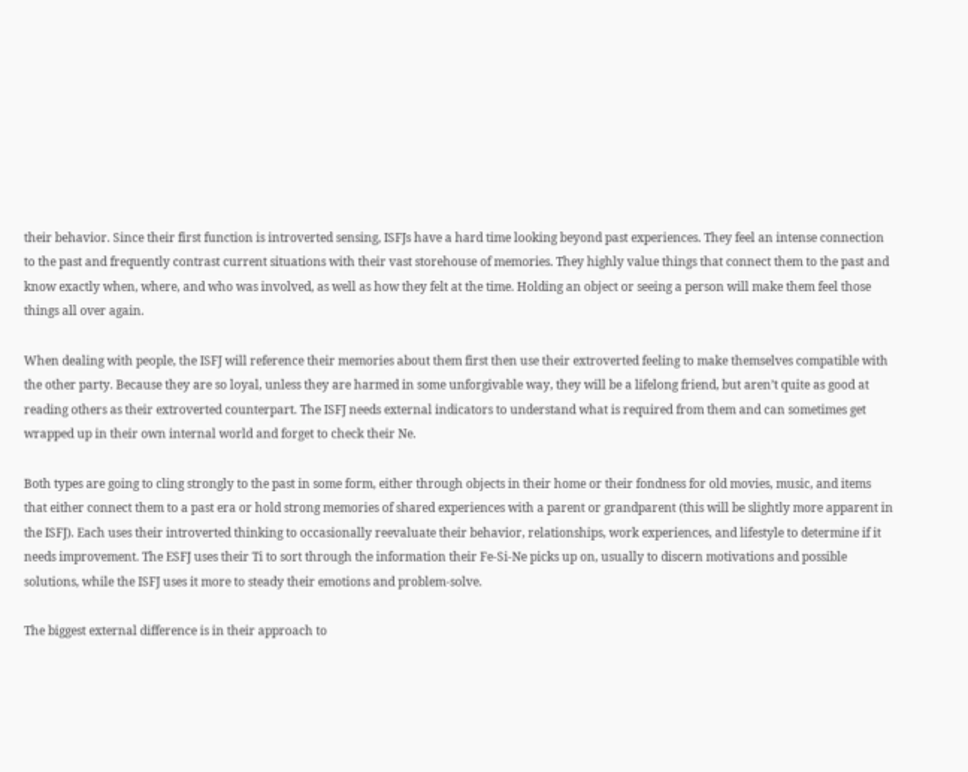their behavior. Since their first function is introverted sensing, ISFJs have a hard time looking beyond past experiences. They feel an intense connection to the past and frequently contrast current situations with their vast storehouse of memories. They highly value things that connect them to the past and know exactly when, where, and who was involved, as well as how they felt at the time. Holding an object or seeing a person will make them feel those things all over again.

When dealing with people, the ISFJ will reference their memories about them first then use their extroverted feeling to make themselves compatible with the other party. Because they are so loyal, unless they are harmed in some unforgivable way, they will be a lifelong friend, but aren’t quite as good at reading others as their extroverted counterpart. The ISFJ needs external indicators to understand what is required from them and can sometimes get wrapped up in their own internal world and forget to check their Ne.

Both types are going to cling strongly to the past in some form, either through objects in their home or their fondness for old movies, music, and items that either connect them to a past era or hold strong memories of shared experiences with a parent or grandparent (this will be slightly more apparent in the ISFJ). Each uses their introverted thinking to occasionally reevaluate their behavior, relationships, work experiences, and lifestyle to determine if it needs improvement. The ESFJ uses their Ti to sort through the information their Fe-Si-Ne picks up on, usually to discern motivations and possible solutions, while the ISFJ uses it more to steady their emotions and problem-solve.

The biggest external difference is in their approach to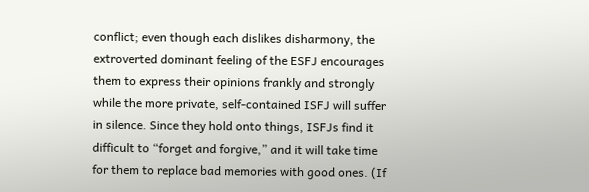conflict; even though each dislikes disharmony, the extroverted dominant feeling of the ESFJ encourages them to express their opinions frankly and strongly while the more private, self-contained ISFJ will suffer in silence. Since they hold onto things, ISFJs find it difficult to “forget and forgive,” and it will take time for them to replace bad memories with good ones. (If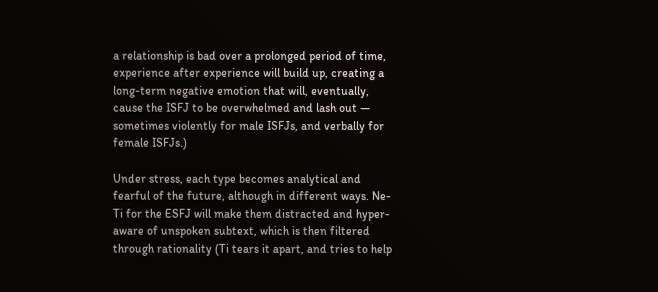a relationship is bad over a prolonged period of time, experience after experience will build up, creating a long-term negative emotion that will, eventually, cause the ISFJ to be overwhelmed and lash out — sometimes violently for male ISFJs, and verbally for female ISFJs.)

Under stress, each type becomes analytical and fearful of the future, although in different ways. Ne-Ti for the ESFJ will make them distracted and hyper-aware of unspoken subtext, which is then filtered through rationality (Ti tears it apart, and tries to help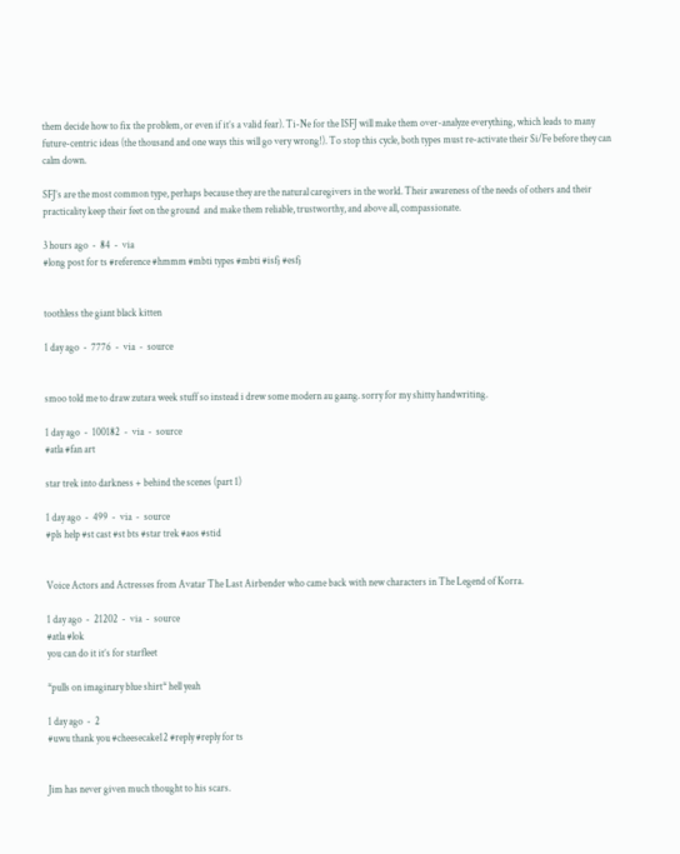them decide how to fix the problem, or even if it’s a valid fear). Ti-Ne for the ISFJ will make them over-analyze everything, which leads to many future-centric ideas (the thousand and one ways this will go very wrong!). To stop this cycle, both types must re-activate their Si/Fe before they can calm down.

SFJ’s are the most common type, perhaps because they are the natural caregivers in the world. Their awareness of the needs of others and their practicality keep their feet on the ground  and make them reliable, trustworthy, and above all, compassionate.

3 hours ago  -  84  -  via
#long post for ts #reference #hmmm #mbti types #mbti #isfj #esfj


toothless the giant black kitten

1 day ago  -  7776  -  via  -  source


smoo told me to draw zutara week stuff so instead i drew some modern au gaang. sorry for my shitty handwriting.

1 day ago  -  100182  -  via  -  source
#atla #fan art

star trek into darkness + behind the scenes (part 1)

1 day ago  -  499  -  via  -  source
#pls help #st cast #st bts #star trek #aos #stid


Voice Actors and Actresses from Avatar The Last Airbender who came back with new characters in The Legend of Korra.

1 day ago  -  21202  -  via  -  source
#atla #lok
you can do it it’s for starfleet

*pulls on imaginary blue shirt* hell yeah

1 day ago  -  2
#uwu thank you #cheesecake12 #reply #reply for ts


Jim has never given much thought to his scars.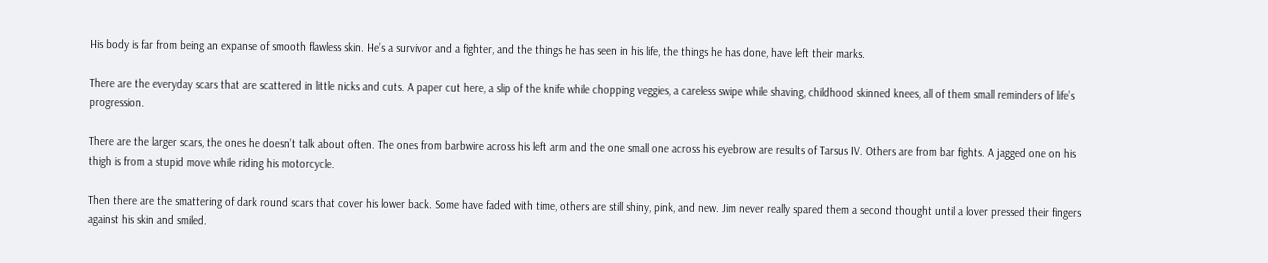His body is far from being an expanse of smooth flawless skin. He’s a survivor and a fighter, and the things he has seen in his life, the things he has done, have left their marks.

There are the everyday scars that are scattered in little nicks and cuts. A paper cut here, a slip of the knife while chopping veggies, a careless swipe while shaving, childhood skinned knees, all of them small reminders of life’s progression.

There are the larger scars, the ones he doesn’t talk about often. The ones from barbwire across his left arm and the one small one across his eyebrow are results of Tarsus IV. Others are from bar fights. A jagged one on his thigh is from a stupid move while riding his motorcycle.

Then there are the smattering of dark round scars that cover his lower back. Some have faded with time, others are still shiny, pink, and new. Jim never really spared them a second thought until a lover pressed their fingers against his skin and smiled.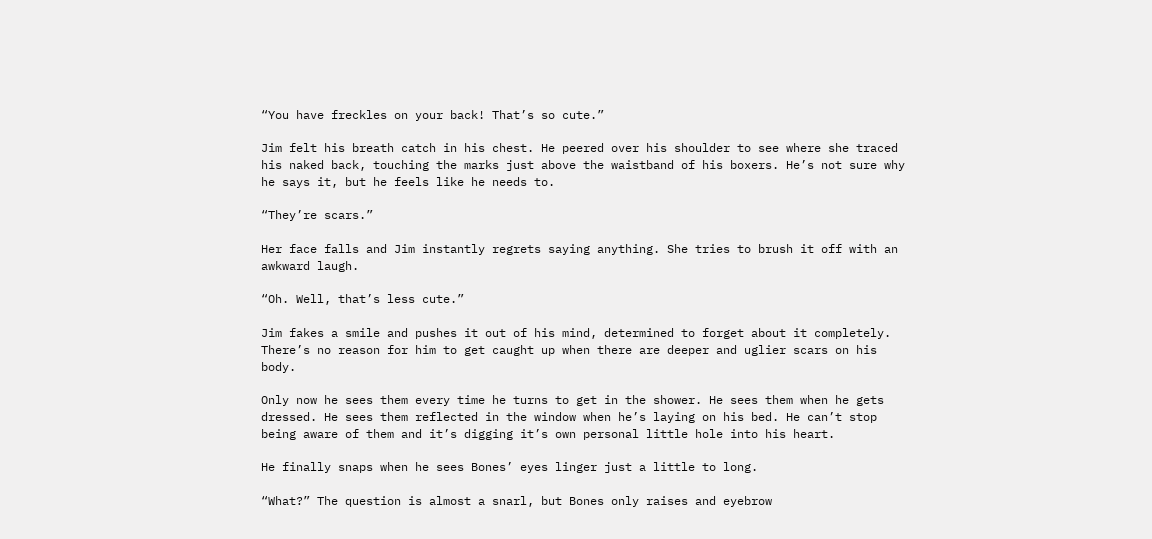“You have freckles on your back! That’s so cute.”

Jim felt his breath catch in his chest. He peered over his shoulder to see where she traced his naked back, touching the marks just above the waistband of his boxers. He’s not sure why he says it, but he feels like he needs to.

“They’re scars.”

Her face falls and Jim instantly regrets saying anything. She tries to brush it off with an awkward laugh.

“Oh. Well, that’s less cute.”

Jim fakes a smile and pushes it out of his mind, determined to forget about it completely. There’s no reason for him to get caught up when there are deeper and uglier scars on his body.

Only now he sees them every time he turns to get in the shower. He sees them when he gets dressed. He sees them reflected in the window when he’s laying on his bed. He can’t stop being aware of them and it’s digging it’s own personal little hole into his heart.

He finally snaps when he sees Bones’ eyes linger just a little to long.

“What?” The question is almost a snarl, but Bones only raises and eyebrow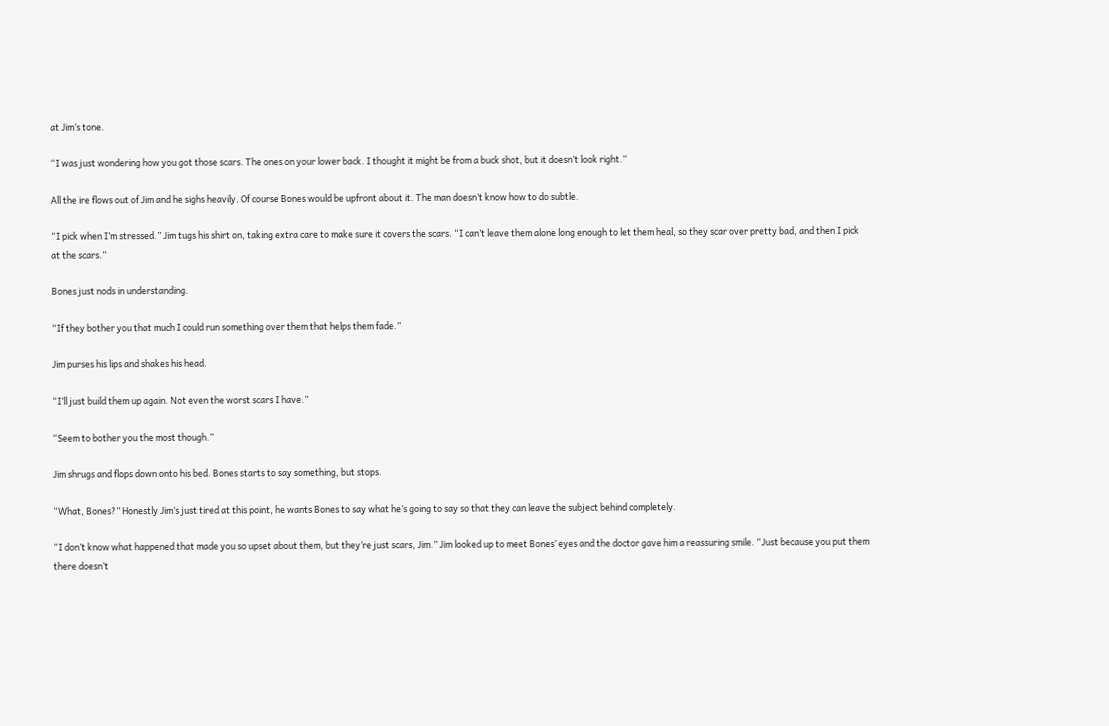at Jim’s tone.

“I was just wondering how you got those scars. The ones on your lower back. I thought it might be from a buck shot, but it doesn’t look right.”

All the ire flows out of Jim and he sighs heavily. Of course Bones would be upfront about it. The man doesn’t know how to do subtle.

“I pick when I’m stressed.” Jim tugs his shirt on, taking extra care to make sure it covers the scars. “I can’t leave them alone long enough to let them heal, so they scar over pretty bad, and then I pick at the scars.”

Bones just nods in understanding.

“If they bother you that much I could run something over them that helps them fade.”

Jim purses his lips and shakes his head.

“I’ll just build them up again. Not even the worst scars I have.”

“Seem to bother you the most though.”

Jim shrugs and flops down onto his bed. Bones starts to say something, but stops.

“What, Bones?” Honestly Jim’s just tired at this point, he wants Bones to say what he’s going to say so that they can leave the subject behind completely.

“I don’t know what happened that made you so upset about them, but they’re just scars, Jim.” Jim looked up to meet Bones’ eyes and the doctor gave him a reassuring smile. “Just because you put them there doesn’t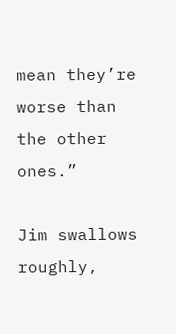mean they’re worse than the other ones.”

Jim swallows roughly,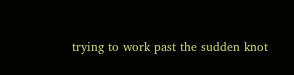trying to work past the sudden knot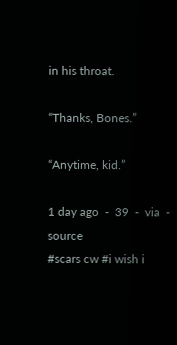in his throat.

“Thanks, Bones.”

“Anytime, kid.”

1 day ago  -  39  -  via  -  source
#scars cw #i wish i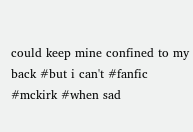could keep mine confined to my back #but i can't #fanfic #mckirk #when sad